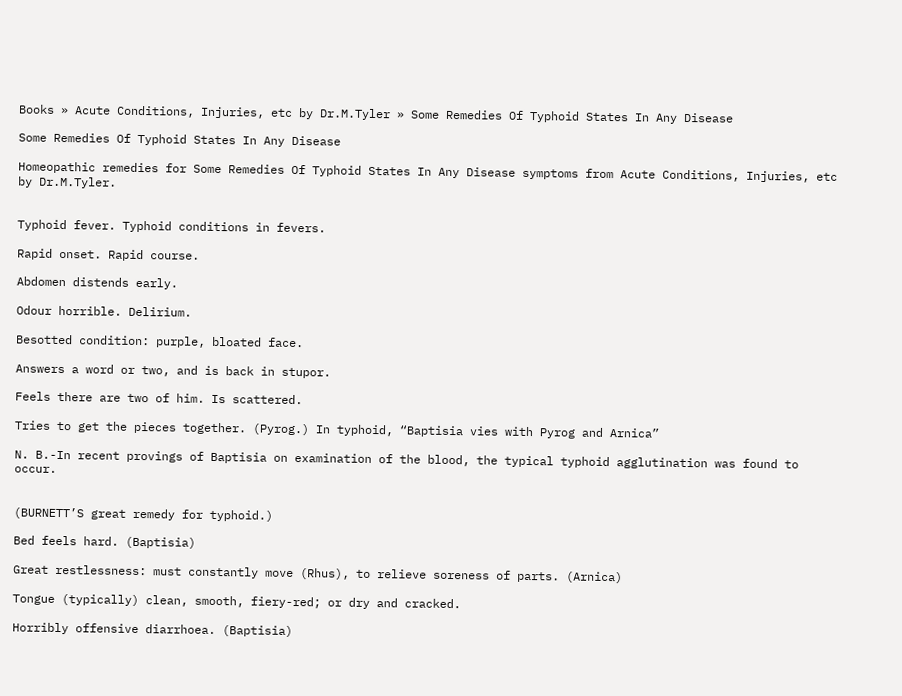Books » Acute Conditions, Injuries, etc by Dr.M.Tyler » Some Remedies Of Typhoid States In Any Disease

Some Remedies Of Typhoid States In Any Disease

Homeopathic remedies for Some Remedies Of Typhoid States In Any Disease symptoms from Acute Conditions, Injuries, etc by Dr.M.Tyler.


Typhoid fever. Typhoid conditions in fevers.

Rapid onset. Rapid course.

Abdomen distends early.

Odour horrible. Delirium.

Besotted condition: purple, bloated face.

Answers a word or two, and is back in stupor.

Feels there are two of him. Is scattered.

Tries to get the pieces together. (Pyrog.) In typhoid, “Baptisia vies with Pyrog and Arnica”

N. B.-In recent provings of Baptisia on examination of the blood, the typical typhoid agglutination was found to occur.


(BURNETT’S great remedy for typhoid.)

Bed feels hard. (Baptisia)

Great restlessness: must constantly move (Rhus), to relieve soreness of parts. (Arnica)

Tongue (typically) clean, smooth, fiery-red; or dry and cracked.

Horribly offensive diarrhoea. (Baptisia)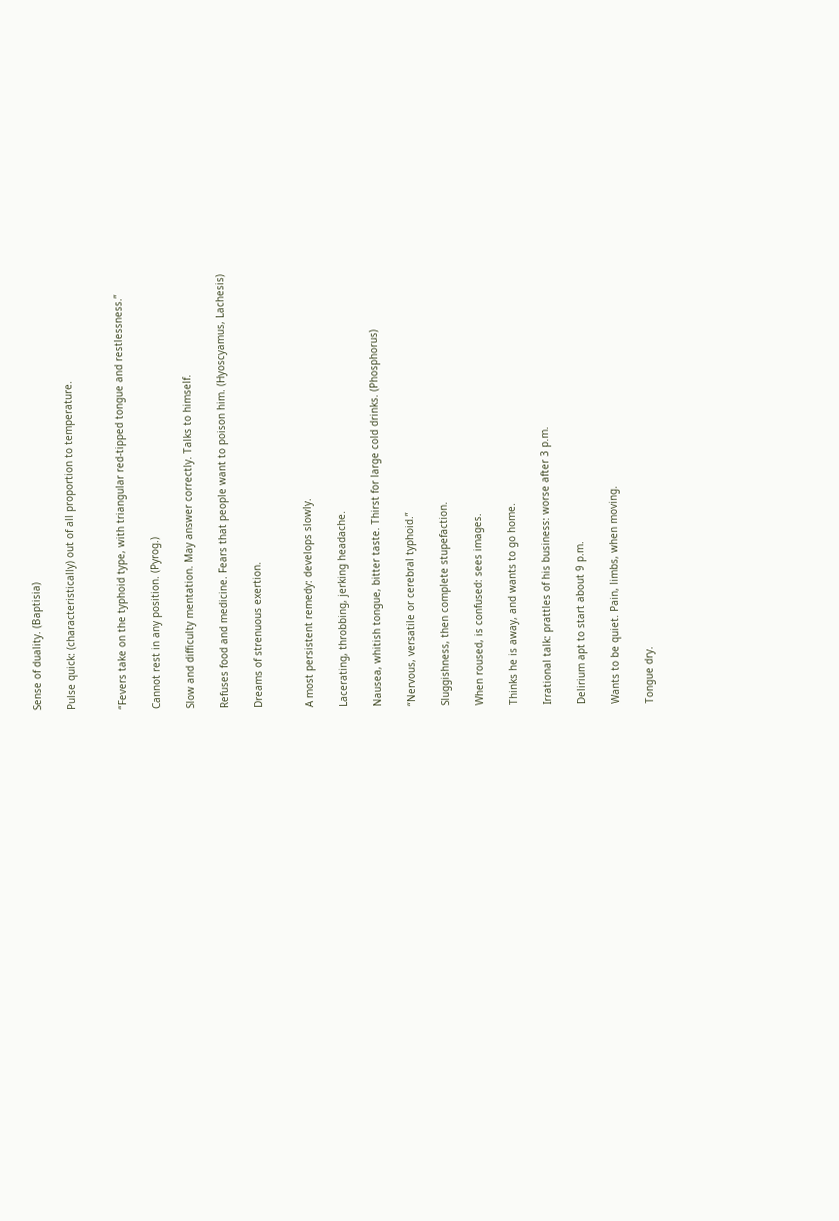Sense of duality. (Baptisia)

Pulse quick: (characteristically) out of all proportion to temperature.


“Fevers take on the typhoid type, with triangular red-tipped tongue and restlessness.”

Cannot rest in any position. (Pyrog.)

Slow and difficulty mentation. May answer correctly. Talks to himself.

Refuses food and medicine. Fears that people want to poison him. (Hyoscyamus, Lachesis)

Dreams of strenuous exertion.


A most persistent remedy: develops slowly.

Lacerating, throbbing, jerking headache.

Nausea, whitish tongue, bitter taste. Thirst for large cold drinks. (Phosphorus)

“Nervous, versatile or cerebral typhoid.”

Sluggishness, then complete stupefaction.

When roused, is confused: sees images.

Thinks he is away, and wants to go home.

Irrational talk: prattles of his business: worse after 3 p.m.

Delirium apt to start about 9 p.m.

Wants to be quiet. Pain, limbs, when moving.

Tongue dry.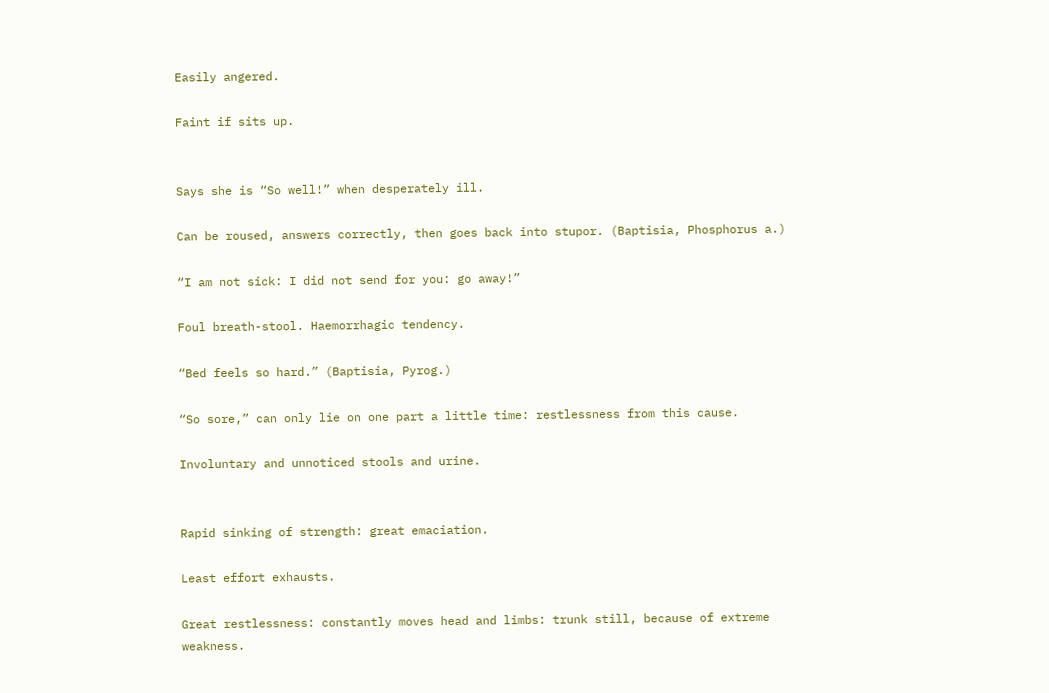Easily angered.

Faint if sits up.


Says she is “So well!” when desperately ill.

Can be roused, answers correctly, then goes back into stupor. (Baptisia, Phosphorus a.)

“I am not sick: I did not send for you: go away!”

Foul breath-stool. Haemorrhagic tendency.

“Bed feels so hard.” (Baptisia, Pyrog.)

“So sore,” can only lie on one part a little time: restlessness from this cause.

Involuntary and unnoticed stools and urine.


Rapid sinking of strength: great emaciation.

Least effort exhausts.

Great restlessness: constantly moves head and limbs: trunk still, because of extreme weakness.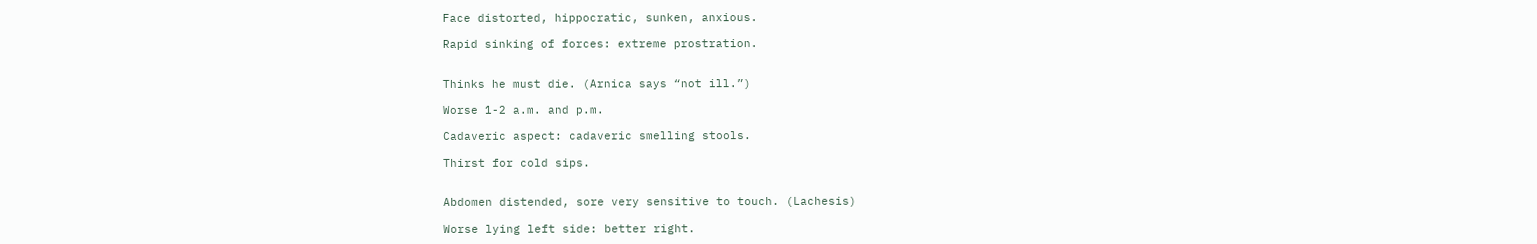Face distorted, hippocratic, sunken, anxious.

Rapid sinking of forces: extreme prostration.


Thinks he must die. (Arnica says “not ill.”)

Worse 1-2 a.m. and p.m.

Cadaveric aspect: cadaveric smelling stools.

Thirst for cold sips.


Abdomen distended, sore very sensitive to touch. (Lachesis)

Worse lying left side: better right.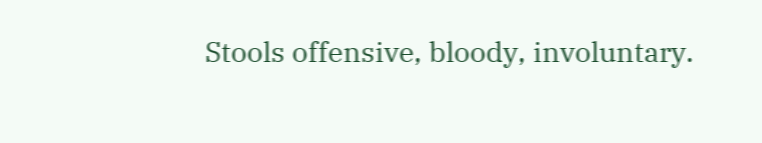Stools offensive, bloody, involuntary.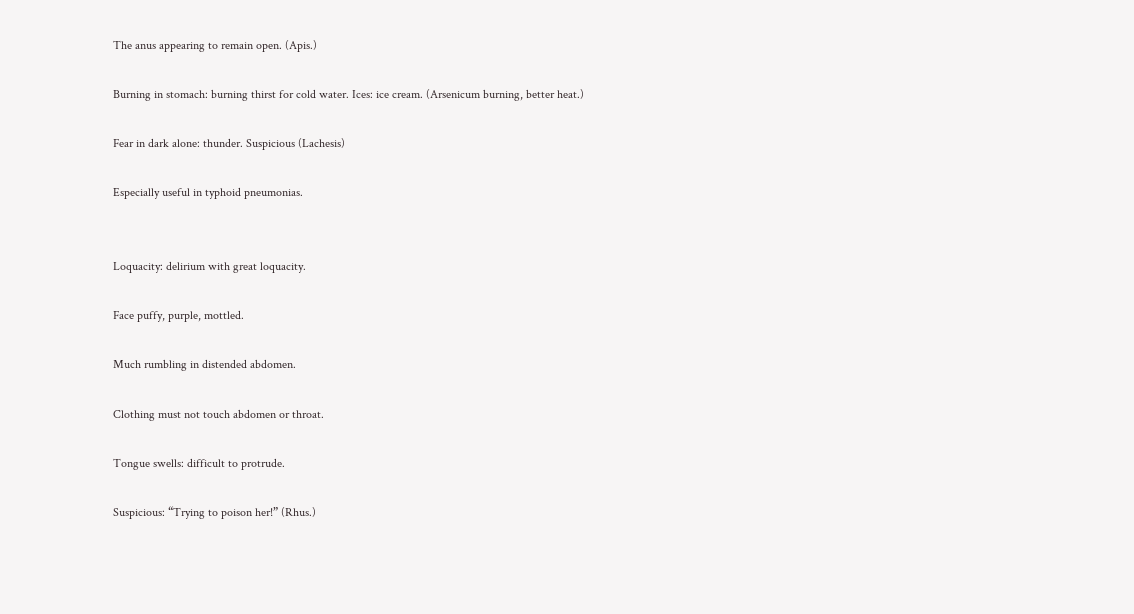The anus appearing to remain open. (Apis.)

Burning in stomach: burning thirst for cold water. Ices: ice cream. (Arsenicum burning, better heat.)

Fear in dark alone: thunder. Suspicious (Lachesis)

Especially useful in typhoid pneumonias.


Loquacity: delirium with great loquacity.

Face puffy, purple, mottled.

Much rumbling in distended abdomen.

Clothing must not touch abdomen or throat.

Tongue swells: difficult to protrude.

Suspicious: “Trying to poison her!” (Rhus.)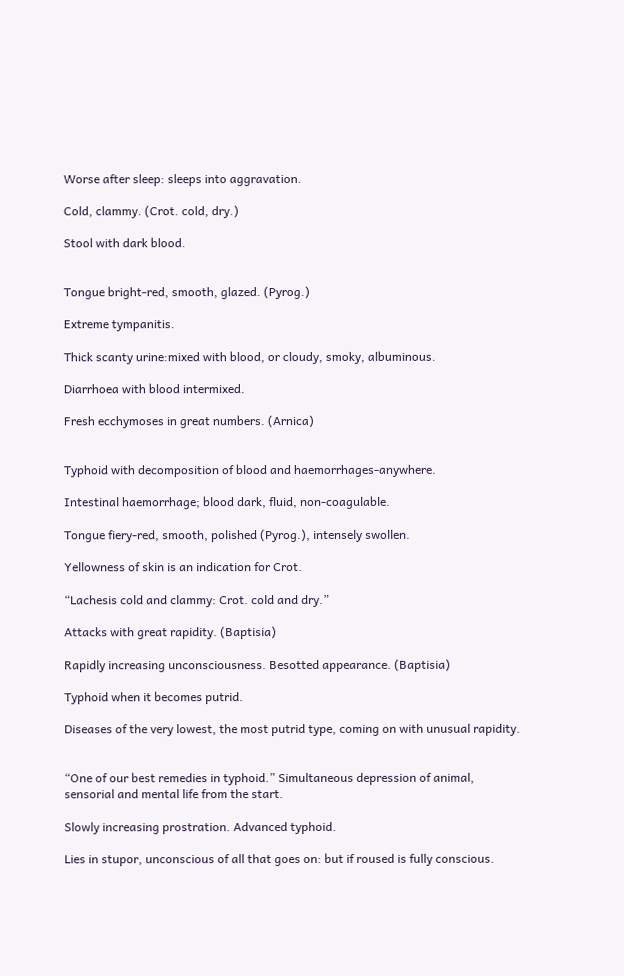Worse after sleep: sleeps into aggravation.

Cold, clammy. (Crot. cold, dry.)

Stool with dark blood.


Tongue bright-red, smooth, glazed. (Pyrog.)

Extreme tympanitis.

Thick scanty urine:mixed with blood, or cloudy, smoky, albuminous.

Diarrhoea with blood intermixed.

Fresh ecchymoses in great numbers. (Arnica)


Typhoid with decomposition of blood and haemorrhages-anywhere.

Intestinal haemorrhage; blood dark, fluid, non-coagulable.

Tongue fiery-red, smooth, polished (Pyrog.), intensely swollen.

Yellowness of skin is an indication for Crot.

“Lachesis cold and clammy: Crot. cold and dry.”

Attacks with great rapidity. (Baptisia)

Rapidly increasing unconsciousness. Besotted appearance. (Baptisia)

Typhoid when it becomes putrid.

Diseases of the very lowest, the most putrid type, coming on with unusual rapidity.


“One of our best remedies in typhoid.” Simultaneous depression of animal, sensorial and mental life from the start.

Slowly increasing prostration. Advanced typhoid.

Lies in stupor, unconscious of all that goes on: but if roused is fully conscious.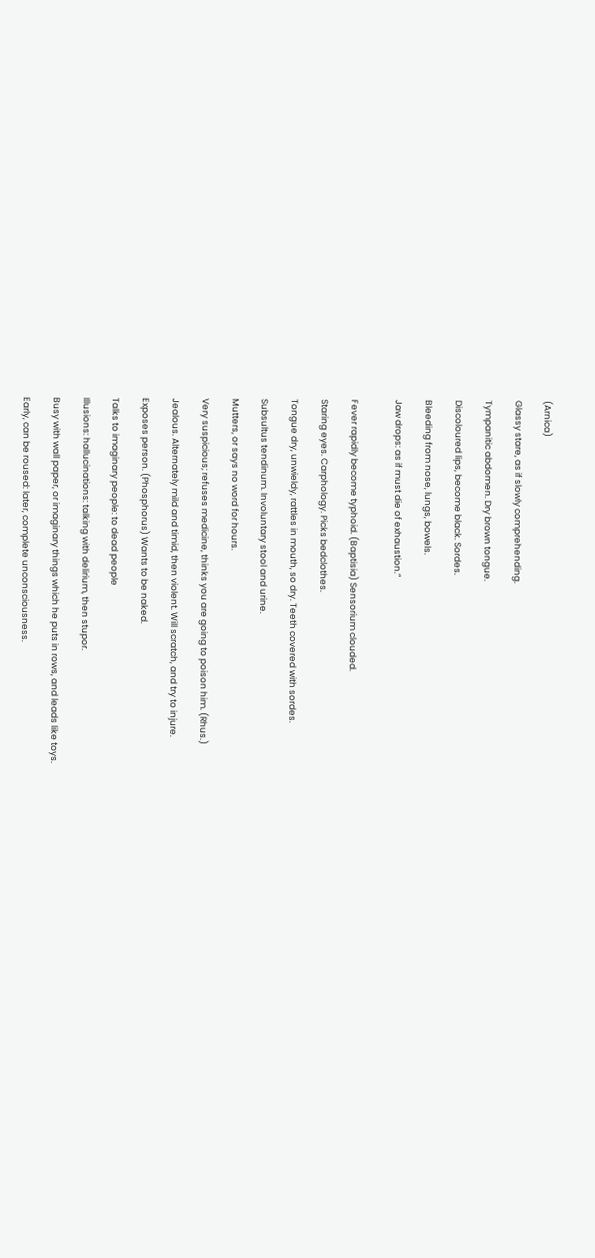(Arnica)

Glassy stare, as if slowly comprehending.

Tympanitic abdomen. Dry brown tongue.

Discoloured lips, become black. Sordes.

Bleeding from nose, lungs, bowels.

Jaw drops: as if must die of exhaustion.”


Fever rapidly become typhoid. (Baptisia) Sensorium clouded.

Staring eyes. Carphology. Picks bedclothes.

Tongue dry, unwieldy, rattles in mouth, so dry. Teeth covered with sordes.

Subsultus tendinum. Involuntary stool and urine.

Mutters, or says no word for hours.

Very suspicious; refuses medicine, thinks you are going to poison him. (Rhus.)

Jealous. Alternately mild and timid, then violent. Will scratch, and try to injure.

Exposes person. (Phosphorus) Wants to be naked.

Talks to imaginary people: to dead people

Illusions: hallucinations: talking with delirium, then stupor.

Busy with wall paper, or imaginary things which he puts in rows, and leads like toys.

Early, can be roused: later, complete unconsciousness.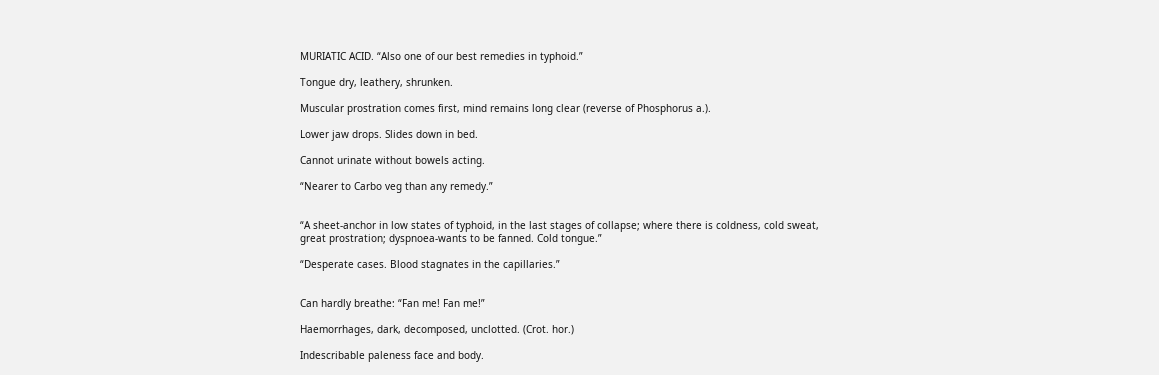MURIATIC ACID. “Also one of our best remedies in typhoid.”

Tongue dry, leathery, shrunken.

Muscular prostration comes first, mind remains long clear (reverse of Phosphorus a.).

Lower jaw drops. Slides down in bed.

Cannot urinate without bowels acting.

“Nearer to Carbo veg than any remedy.”


“A sheet-anchor in low states of typhoid, in the last stages of collapse; where there is coldness, cold sweat, great prostration; dyspnoea-wants to be fanned. Cold tongue.”

“Desperate cases. Blood stagnates in the capillaries.”


Can hardly breathe: “Fan me! Fan me!”

Haemorrhages, dark, decomposed, unclotted. (Crot. hor.)

Indescribable paleness face and body.